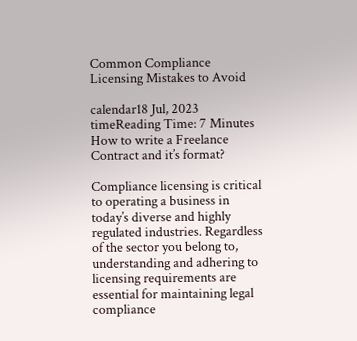Common Compliance Licensing Mistakes to Avoid

calendar18 Jul, 2023
timeReading Time: 7 Minutes
How to write a Freelance Contract and it’s format?

Compliance licensing is critical to operating a business in today’s diverse and highly regulated industries. Regardless of the sector you belong to, understanding and adhering to licensing requirements are essential for maintaining legal compliance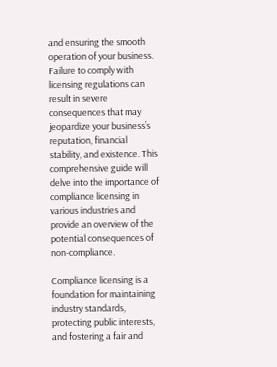and ensuring the smooth operation of your business. Failure to comply with licensing regulations can result in severe consequences that may jeopardize your business’s reputation, financial stability, and existence. This comprehensive guide will delve into the importance of compliance licensing in various industries and provide an overview of the potential consequences of non-compliance.

Compliance licensing is a foundation for maintaining industry standards, protecting public interests, and fostering a fair and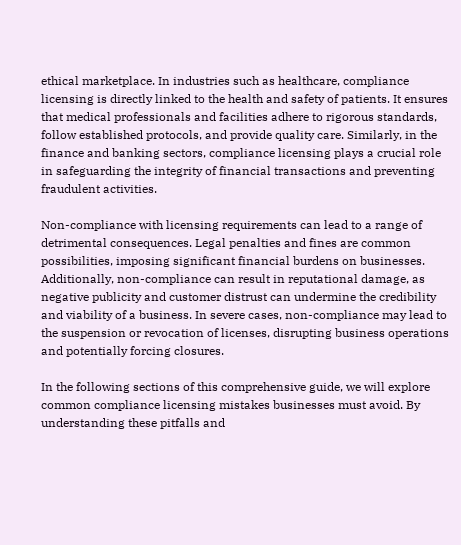ethical marketplace. In industries such as healthcare, compliance licensing is directly linked to the health and safety of patients. It ensures that medical professionals and facilities adhere to rigorous standards, follow established protocols, and provide quality care. Similarly, in the finance and banking sectors, compliance licensing plays a crucial role in safeguarding the integrity of financial transactions and preventing fraudulent activities.

Non-compliance with licensing requirements can lead to a range of detrimental consequences. Legal penalties and fines are common possibilities, imposing significant financial burdens on businesses. Additionally, non-compliance can result in reputational damage, as negative publicity and customer distrust can undermine the credibility and viability of a business. In severe cases, non-compliance may lead to the suspension or revocation of licenses, disrupting business operations and potentially forcing closures.

In the following sections of this comprehensive guide, we will explore common compliance licensing mistakes businesses must avoid. By understanding these pitfalls and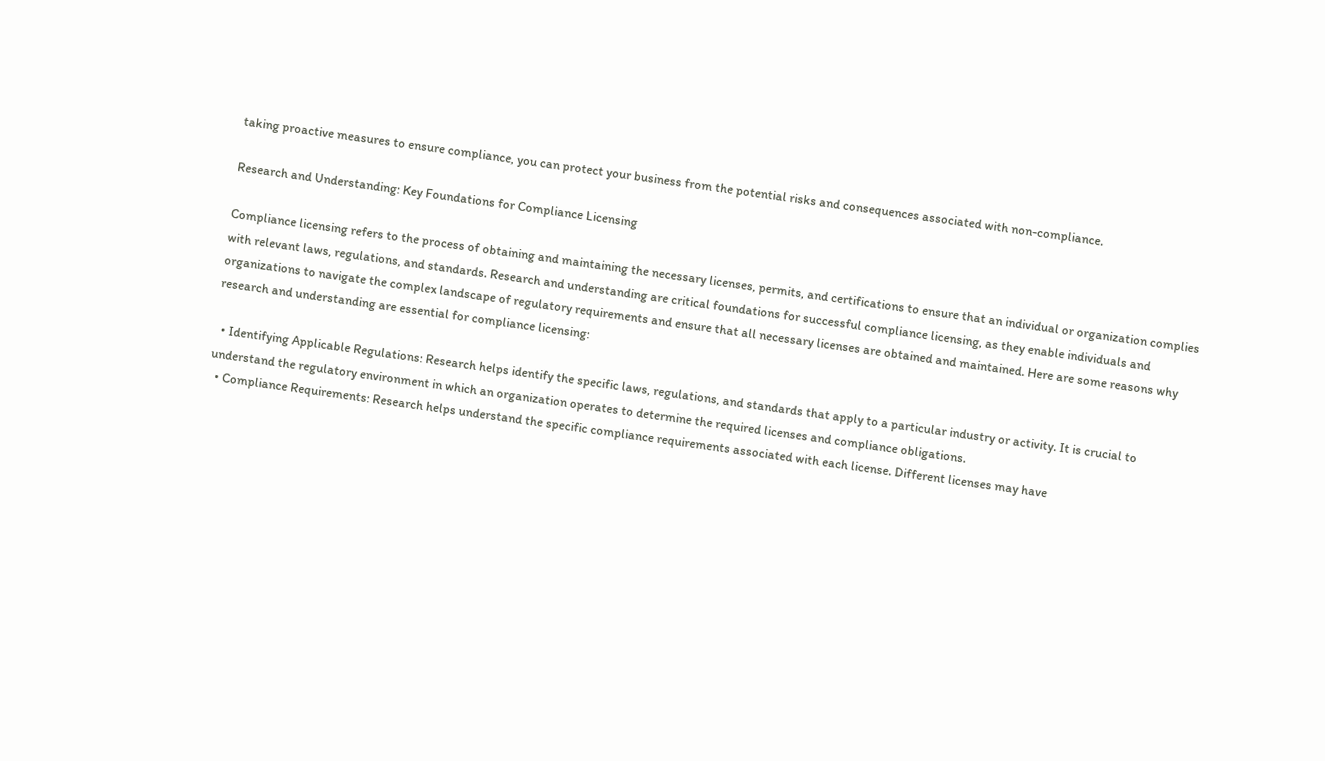taking proactive measures to ensure compliance, you can protect your business from the potential risks and consequences associated with non-compliance.

Research and Understanding: Key Foundations for Compliance Licensing

Compliance licensing refers to the process of obtaining and maintaining the necessary licenses, permits, and certifications to ensure that an individual or organization complies with relevant laws, regulations, and standards. Research and understanding are critical foundations for successful compliance licensing, as they enable individuals and organizations to navigate the complex landscape of regulatory requirements and ensure that all necessary licenses are obtained and maintained. Here are some reasons why research and understanding are essential for compliance licensing:

  • Identifying Applicable Regulations: Research helps identify the specific laws, regulations, and standards that apply to a particular industry or activity. It is crucial to understand the regulatory environment in which an organization operates to determine the required licenses and compliance obligations.
  • Compliance Requirements: Research helps understand the specific compliance requirements associated with each license. Different licenses may have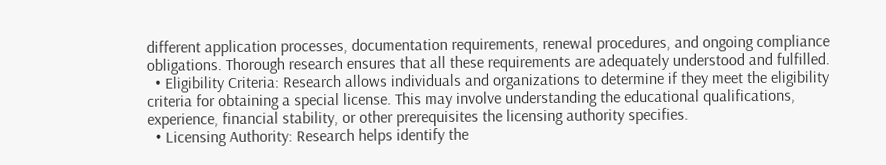different application processes, documentation requirements, renewal procedures, and ongoing compliance obligations. Thorough research ensures that all these requirements are adequately understood and fulfilled.
  • Eligibility Criteria: Research allows individuals and organizations to determine if they meet the eligibility criteria for obtaining a special license. This may involve understanding the educational qualifications, experience, financial stability, or other prerequisites the licensing authority specifies.
  • Licensing Authority: Research helps identify the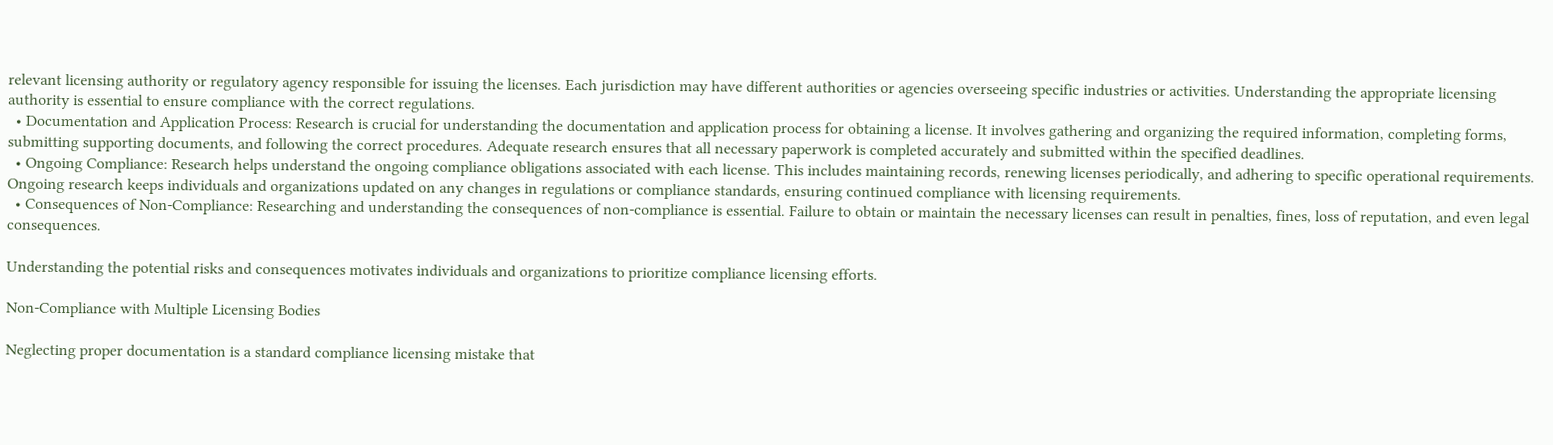relevant licensing authority or regulatory agency responsible for issuing the licenses. Each jurisdiction may have different authorities or agencies overseeing specific industries or activities. Understanding the appropriate licensing authority is essential to ensure compliance with the correct regulations.
  • Documentation and Application Process: Research is crucial for understanding the documentation and application process for obtaining a license. It involves gathering and organizing the required information, completing forms, submitting supporting documents, and following the correct procedures. Adequate research ensures that all necessary paperwork is completed accurately and submitted within the specified deadlines.
  • Ongoing Compliance: Research helps understand the ongoing compliance obligations associated with each license. This includes maintaining records, renewing licenses periodically, and adhering to specific operational requirements. Ongoing research keeps individuals and organizations updated on any changes in regulations or compliance standards, ensuring continued compliance with licensing requirements.
  • Consequences of Non-Compliance: Researching and understanding the consequences of non-compliance is essential. Failure to obtain or maintain the necessary licenses can result in penalties, fines, loss of reputation, and even legal consequences.

Understanding the potential risks and consequences motivates individuals and organizations to prioritize compliance licensing efforts.

Non-Compliance with Multiple Licensing Bodies

Neglecting proper documentation is a standard compliance licensing mistake that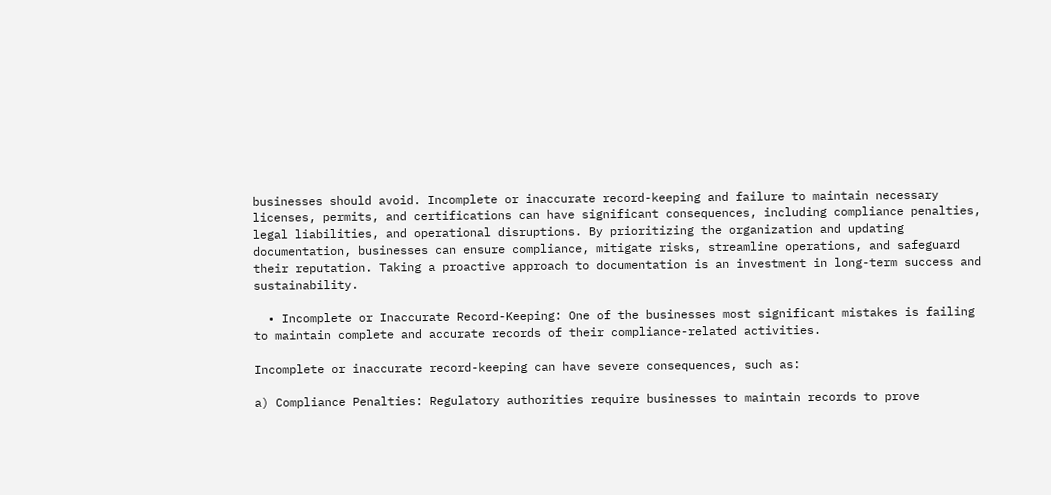businesses should avoid. Incomplete or inaccurate record-keeping and failure to maintain necessary licenses, permits, and certifications can have significant consequences, including compliance penalties, legal liabilities, and operational disruptions. By prioritizing the organization and updating documentation, businesses can ensure compliance, mitigate risks, streamline operations, and safeguard their reputation. Taking a proactive approach to documentation is an investment in long-term success and sustainability.

  • Incomplete or Inaccurate Record-Keeping: One of the businesses most significant mistakes is failing to maintain complete and accurate records of their compliance-related activities.

Incomplete or inaccurate record-keeping can have severe consequences, such as:

a) Compliance Penalties: Regulatory authorities require businesses to maintain records to prove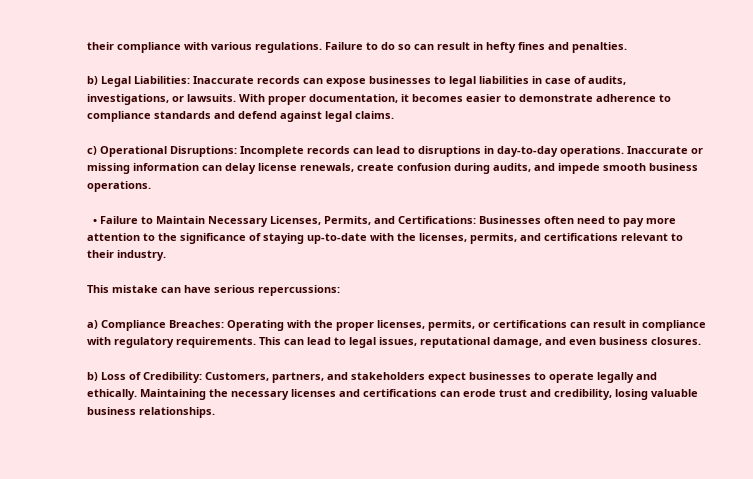their compliance with various regulations. Failure to do so can result in hefty fines and penalties.

b) Legal Liabilities: Inaccurate records can expose businesses to legal liabilities in case of audits, investigations, or lawsuits. With proper documentation, it becomes easier to demonstrate adherence to compliance standards and defend against legal claims.

c) Operational Disruptions: Incomplete records can lead to disruptions in day-to-day operations. Inaccurate or missing information can delay license renewals, create confusion during audits, and impede smooth business operations.

  • Failure to Maintain Necessary Licenses, Permits, and Certifications: Businesses often need to pay more attention to the significance of staying up-to-date with the licenses, permits, and certifications relevant to their industry.

This mistake can have serious repercussions:

a) Compliance Breaches: Operating with the proper licenses, permits, or certifications can result in compliance with regulatory requirements. This can lead to legal issues, reputational damage, and even business closures.

b) Loss of Credibility: Customers, partners, and stakeholders expect businesses to operate legally and ethically. Maintaining the necessary licenses and certifications can erode trust and credibility, losing valuable business relationships.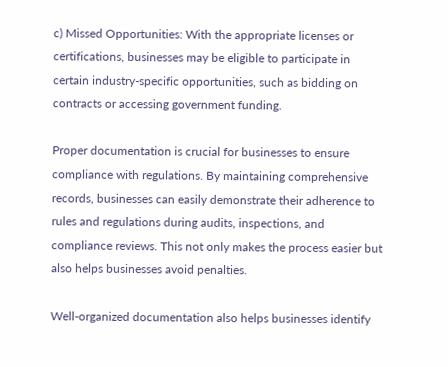c) Missed Opportunities: With the appropriate licenses or certifications, businesses may be eligible to participate in certain industry-specific opportunities, such as bidding on contracts or accessing government funding.

Proper documentation is crucial for businesses to ensure compliance with regulations. By maintaining comprehensive records, businesses can easily demonstrate their adherence to rules and regulations during audits, inspections, and compliance reviews. This not only makes the process easier but also helps businesses avoid penalties.

Well-organized documentation also helps businesses identify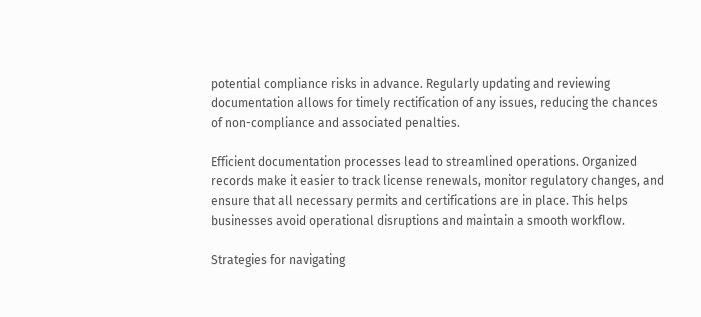potential compliance risks in advance. Regularly updating and reviewing documentation allows for timely rectification of any issues, reducing the chances of non-compliance and associated penalties.

Efficient documentation processes lead to streamlined operations. Organized records make it easier to track license renewals, monitor regulatory changes, and ensure that all necessary permits and certifications are in place. This helps businesses avoid operational disruptions and maintain a smooth workflow.

Strategies for navigating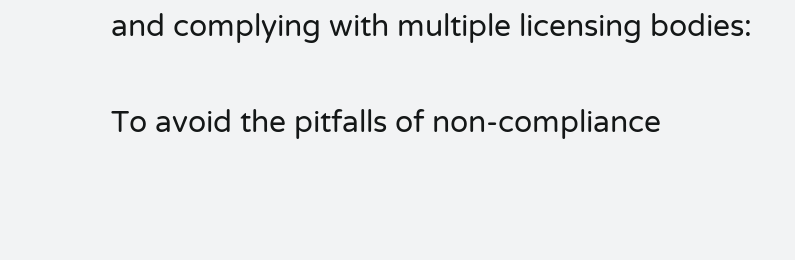and complying with multiple licensing bodies:

To avoid the pitfalls of non-compliance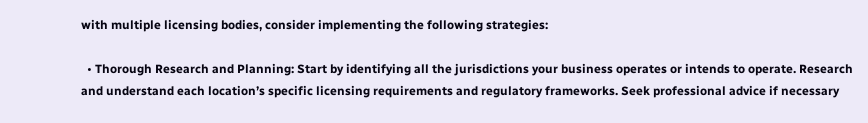with multiple licensing bodies, consider implementing the following strategies:

  • Thorough Research and Planning: Start by identifying all the jurisdictions your business operates or intends to operate. Research and understand each location’s specific licensing requirements and regulatory frameworks. Seek professional advice if necessary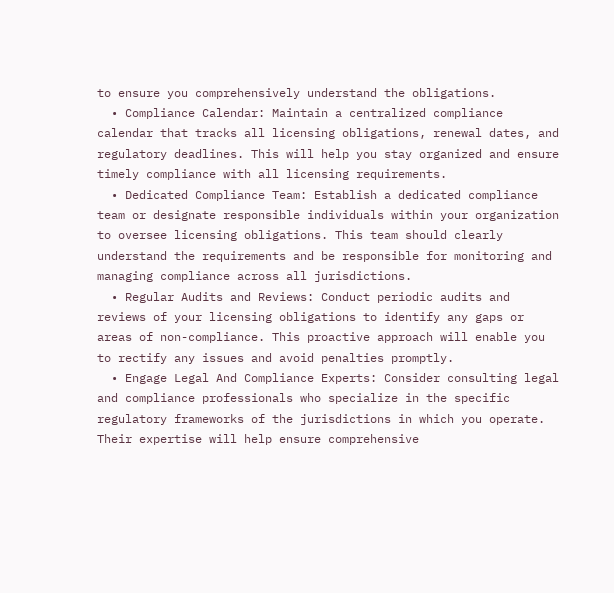to ensure you comprehensively understand the obligations.
  • Compliance Calendar: Maintain a centralized compliance calendar that tracks all licensing obligations, renewal dates, and regulatory deadlines. This will help you stay organized and ensure timely compliance with all licensing requirements.
  • Dedicated Compliance Team: Establish a dedicated compliance team or designate responsible individuals within your organization to oversee licensing obligations. This team should clearly understand the requirements and be responsible for monitoring and managing compliance across all jurisdictions.
  • Regular Audits and Reviews: Conduct periodic audits and reviews of your licensing obligations to identify any gaps or areas of non-compliance. This proactive approach will enable you to rectify any issues and avoid penalties promptly.
  • Engage Legal And Compliance Experts: Consider consulting legal and compliance professionals who specialize in the specific regulatory frameworks of the jurisdictions in which you operate. Their expertise will help ensure comprehensive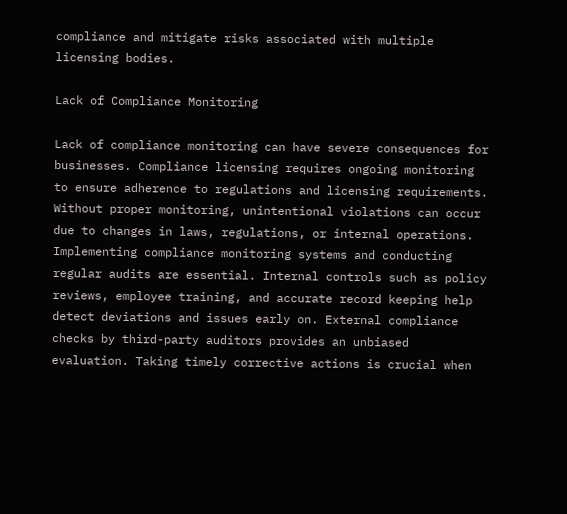compliance and mitigate risks associated with multiple licensing bodies.

Lack of Compliance Monitoring

Lack of compliance monitoring can have severe consequences for businesses. Compliance licensing requires ongoing monitoring to ensure adherence to regulations and licensing requirements. Without proper monitoring, unintentional violations can occur due to changes in laws, regulations, or internal operations. Implementing compliance monitoring systems and conducting regular audits are essential. Internal controls such as policy reviews, employee training, and accurate record keeping help detect deviations and issues early on. External compliance checks by third-party auditors provides an unbiased evaluation. Taking timely corrective actions is crucial when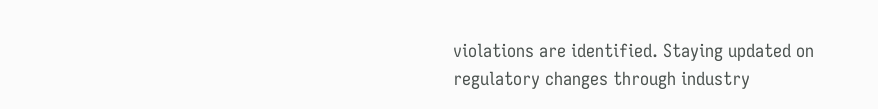violations are identified. Staying updated on regulatory changes through industry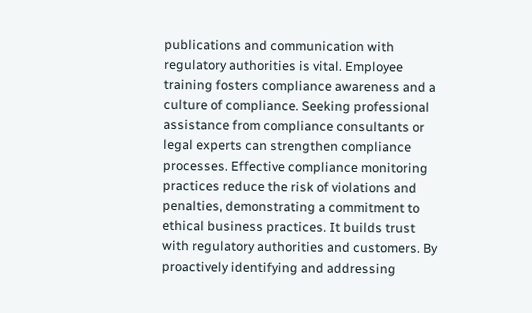publications and communication with regulatory authorities is vital. Employee training fosters compliance awareness and a culture of compliance. Seeking professional assistance from compliance consultants or legal experts can strengthen compliance processes. Effective compliance monitoring practices reduce the risk of violations and penalties, demonstrating a commitment to ethical business practices. It builds trust with regulatory authorities and customers. By proactively identifying and addressing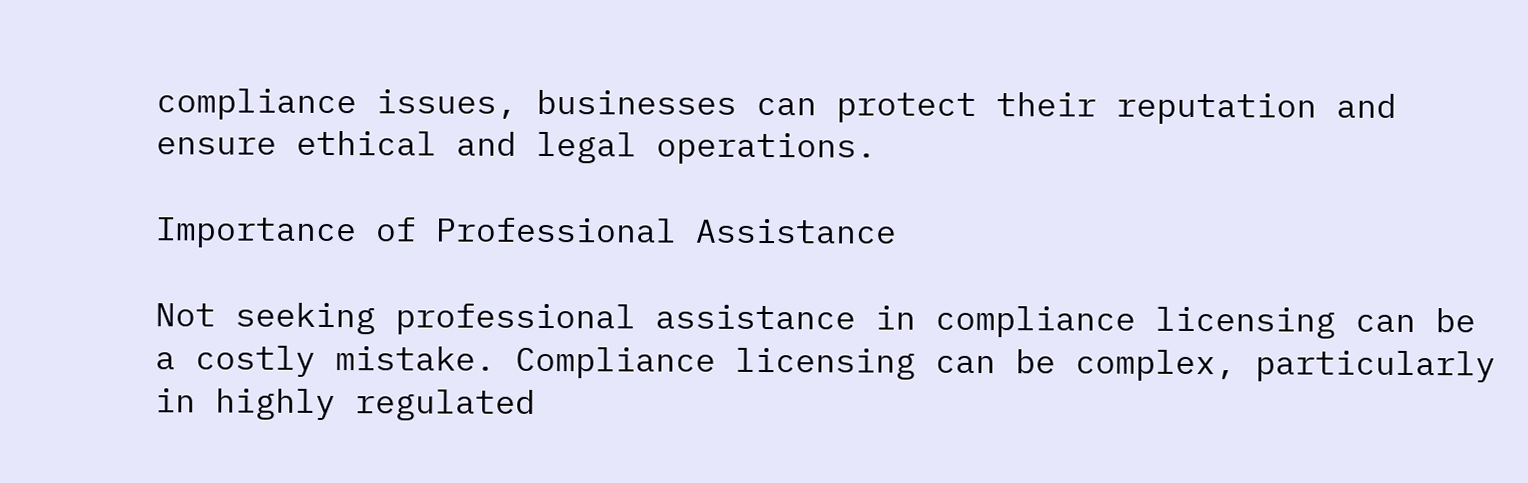compliance issues, businesses can protect their reputation and ensure ethical and legal operations.

Importance of Professional Assistance

Not seeking professional assistance in compliance licensing can be a costly mistake. Compliance licensing can be complex, particularly in highly regulated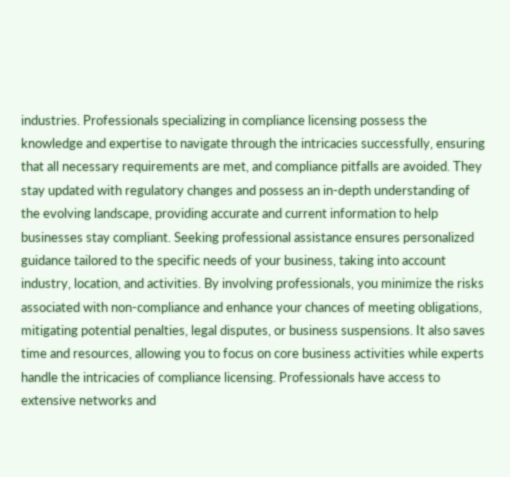industries. Professionals specializing in compliance licensing possess the knowledge and expertise to navigate through the intricacies successfully, ensuring that all necessary requirements are met, and compliance pitfalls are avoided. They stay updated with regulatory changes and possess an in-depth understanding of the evolving landscape, providing accurate and current information to help businesses stay compliant. Seeking professional assistance ensures personalized guidance tailored to the specific needs of your business, taking into account industry, location, and activities. By involving professionals, you minimize the risks associated with non-compliance and enhance your chances of meeting obligations, mitigating potential penalties, legal disputes, or business suspensions. It also saves time and resources, allowing you to focus on core business activities while experts handle the intricacies of compliance licensing. Professionals have access to extensive networks and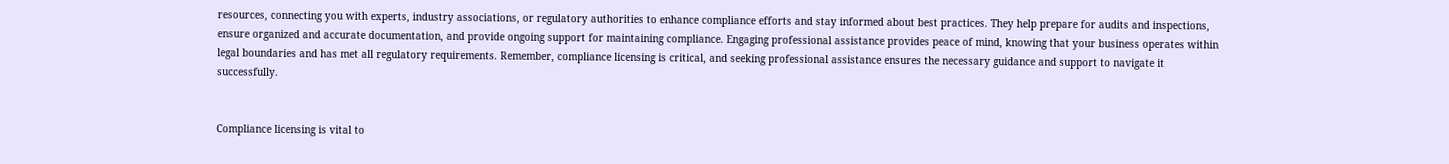resources, connecting you with experts, industry associations, or regulatory authorities to enhance compliance efforts and stay informed about best practices. They help prepare for audits and inspections, ensure organized and accurate documentation, and provide ongoing support for maintaining compliance. Engaging professional assistance provides peace of mind, knowing that your business operates within legal boundaries and has met all regulatory requirements. Remember, compliance licensing is critical, and seeking professional assistance ensures the necessary guidance and support to navigate it successfully.


Compliance licensing is vital to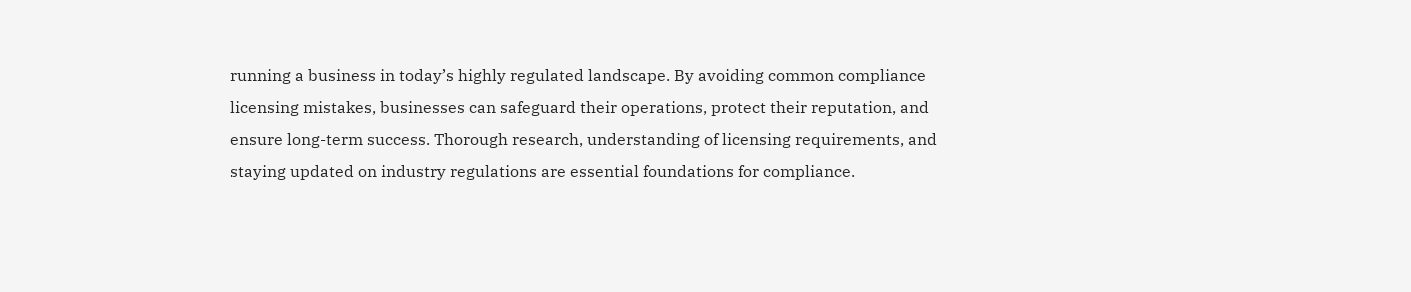running a business in today’s highly regulated landscape. By avoiding common compliance licensing mistakes, businesses can safeguard their operations, protect their reputation, and ensure long-term success. Thorough research, understanding of licensing requirements, and staying updated on industry regulations are essential foundations for compliance.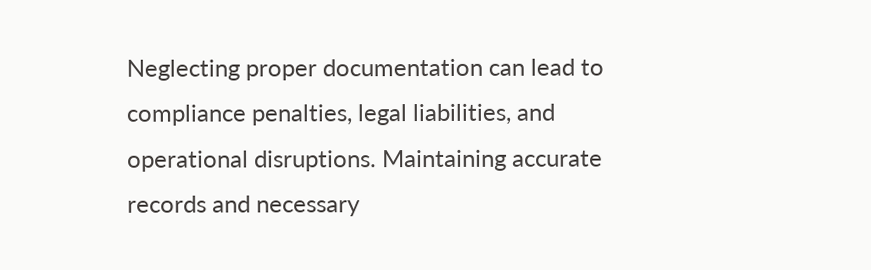Neglecting proper documentation can lead to compliance penalties, legal liabilities, and operational disruptions. Maintaining accurate records and necessary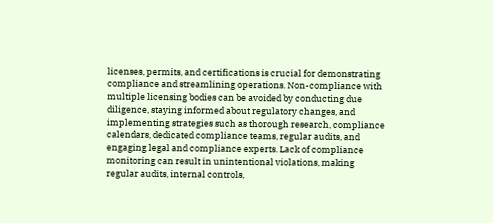licenses, permits, and certifications is crucial for demonstrating compliance and streamlining operations. Non-compliance with multiple licensing bodies can be avoided by conducting due diligence, staying informed about regulatory changes, and implementing strategies such as thorough research, compliance calendars, dedicated compliance teams, regular audits, and engaging legal and compliance experts. Lack of compliance monitoring can result in unintentional violations, making regular audits, internal controls,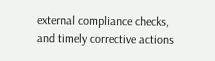external compliance checks, and timely corrective actions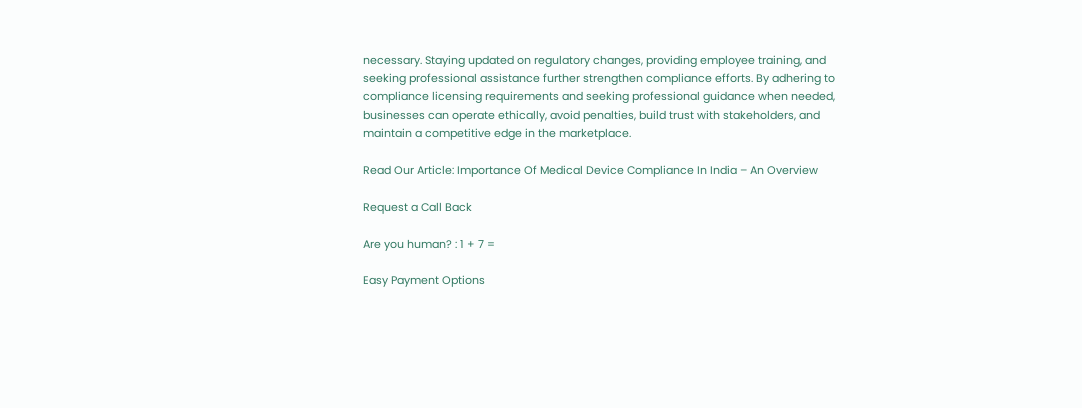necessary. Staying updated on regulatory changes, providing employee training, and seeking professional assistance further strengthen compliance efforts. By adhering to compliance licensing requirements and seeking professional guidance when needed, businesses can operate ethically, avoid penalties, build trust with stakeholders, and maintain a competitive edge in the marketplace.

Read Our Article: Importance Of Medical Device Compliance In India – An Overview

Request a Call Back

Are you human? : 1 + 7 =

Easy Payment Options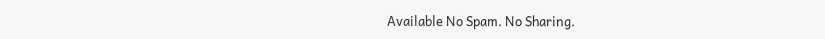Available No Spam. No Sharing.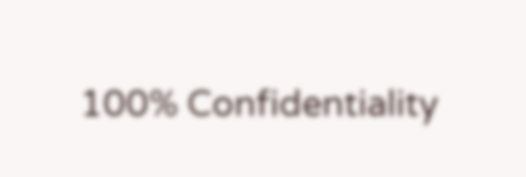100% Confidentiality